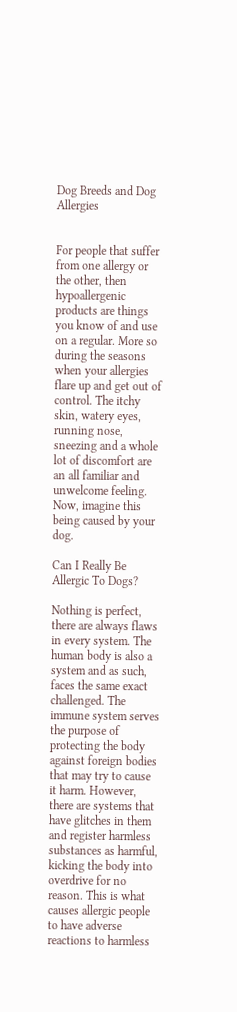Dog Breeds and Dog Allergies


For people that suffer from one allergy or the other, then hypoallergenic products are things you know of and use on a regular. More so during the seasons when your allergies flare up and get out of control. The itchy skin, watery eyes, running nose, sneezing and a whole lot of discomfort are an all familiar and unwelcome feeling. Now, imagine this being caused by your dog.

Can I Really Be Allergic To Dogs?

Nothing is perfect, there are always flaws in every system. The human body is also a system and as such, faces the same exact challenged. The immune system serves the purpose of protecting the body against foreign bodies that may try to cause it harm. However, there are systems that have glitches in them and register harmless substances as harmful, kicking the body into overdrive for no reason. This is what causes allergic people to have adverse reactions to harmless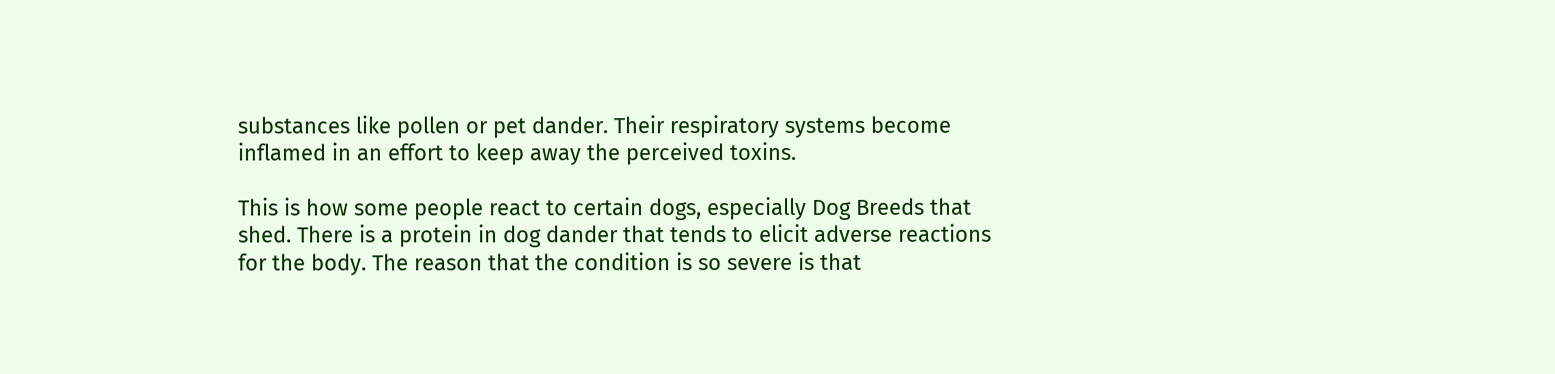substances like pollen or pet dander. Their respiratory systems become inflamed in an effort to keep away the perceived toxins.

This is how some people react to certain dogs, especially Dog Breeds that shed. There is a protein in dog dander that tends to elicit adverse reactions for the body. The reason that the condition is so severe is that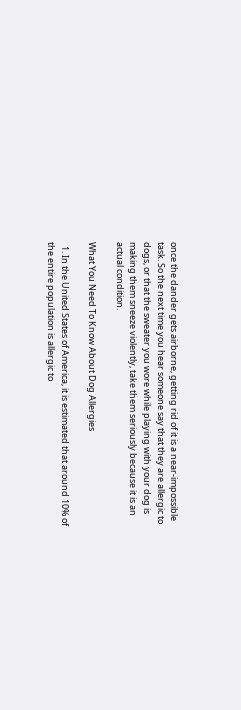once the dander gets airborne, getting rid of it is a near-impossible task. So the next time you hear someone say that they are allergic to dogs, or that the sweater you wore while playing with your dog is making them sneeze violently, take them seriously because it is an actual condition.

What You Need To Know About Dog Allergies

  1. In the United States of America, it is estimated that around 10% of the entire population is allergic to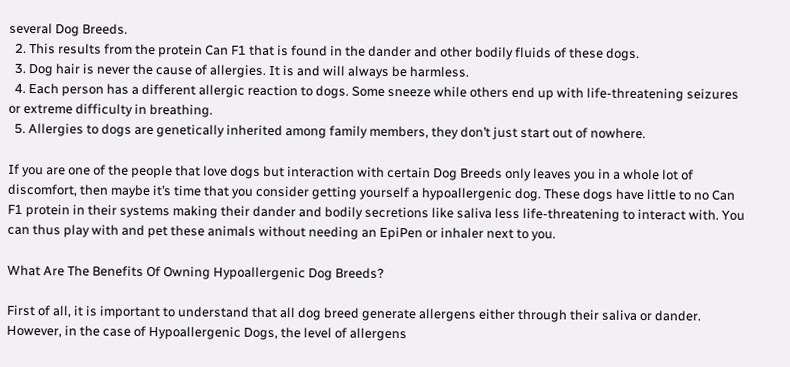several Dog Breeds.
  2. This results from the protein Can F1 that is found in the dander and other bodily fluids of these dogs.
  3. Dog hair is never the cause of allergies. It is and will always be harmless.
  4. Each person has a different allergic reaction to dogs. Some sneeze while others end up with life-threatening seizures or extreme difficulty in breathing.
  5. Allergies to dogs are genetically inherited among family members, they don’t just start out of nowhere.

If you are one of the people that love dogs but interaction with certain Dog Breeds only leaves you in a whole lot of discomfort, then maybe it’s time that you consider getting yourself a hypoallergenic dog. These dogs have little to no Can F1 protein in their systems making their dander and bodily secretions like saliva less life-threatening to interact with. You can thus play with and pet these animals without needing an EpiPen or inhaler next to you.

What Are The Benefits Of Owning Hypoallergenic Dog Breeds?

First of all, it is important to understand that all dog breed generate allergens either through their saliva or dander. However, in the case of Hypoallergenic Dogs, the level of allergens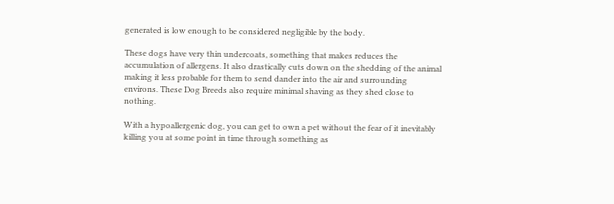generated is low enough to be considered negligible by the body.

These dogs have very thin undercoats, something that makes reduces the accumulation of allergens. It also drastically cuts down on the shedding of the animal making it less probable for them to send dander into the air and surrounding environs. These Dog Breeds also require minimal shaving as they shed close to nothing.

With a hypoallergenic dog, you can get to own a pet without the fear of it inevitably killing you at some point in time through something as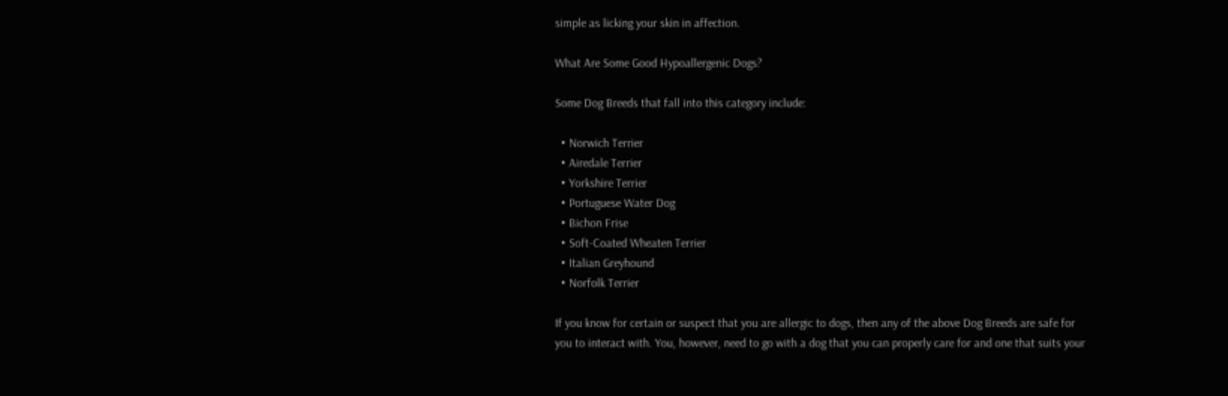simple as licking your skin in affection.

What Are Some Good Hypoallergenic Dogs?

Some Dog Breeds that fall into this category include:

  • Norwich Terrier
  • Airedale Terrier
  • Yorkshire Terrier
  • Portuguese Water Dog
  • Bichon Frise
  • Soft-Coated Wheaten Terrier
  • Italian Greyhound
  • Norfolk Terrier

If you know for certain or suspect that you are allergic to dogs, then any of the above Dog Breeds are safe for you to interact with. You, however, need to go with a dog that you can properly care for and one that suits your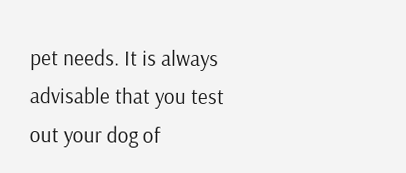pet needs. It is always advisable that you test out your dog of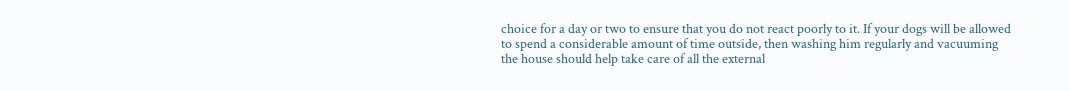choice for a day or two to ensure that you do not react poorly to it. If your dogs will be allowed to spend a considerable amount of time outside, then washing him regularly and vacuuming the house should help take care of all the external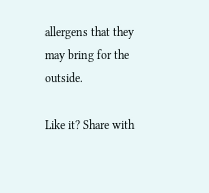allergens that they may bring for the outside.

Like it? Share with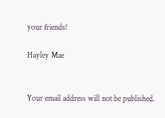your friends!

Hayley Mae


Your email address will not be published.